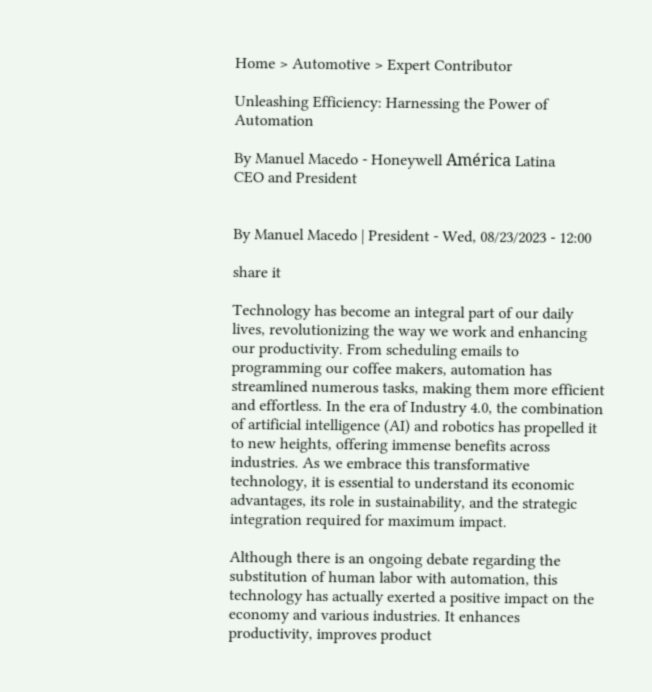Home > Automotive > Expert Contributor

Unleashing Efficiency: Harnessing the Power of Automation

By Manuel Macedo - Honeywell América Latina
CEO and President


By Manuel Macedo | President - Wed, 08/23/2023 - 12:00

share it

Technology has become an integral part of our daily lives, revolutionizing the way we work and enhancing our productivity. From scheduling emails to programming our coffee makers, automation has streamlined numerous tasks, making them more efficient and effortless. In the era of Industry 4.0, the combination of artificial intelligence (AI) and robotics has propelled it to new heights, offering immense benefits across industries. As we embrace this transformative technology, it is essential to understand its economic advantages, its role in sustainability, and the strategic integration required for maximum impact.

Although there is an ongoing debate regarding the substitution of human labor with automation, this technology has actually exerted a positive impact on the economy and various industries. It enhances productivity, improves product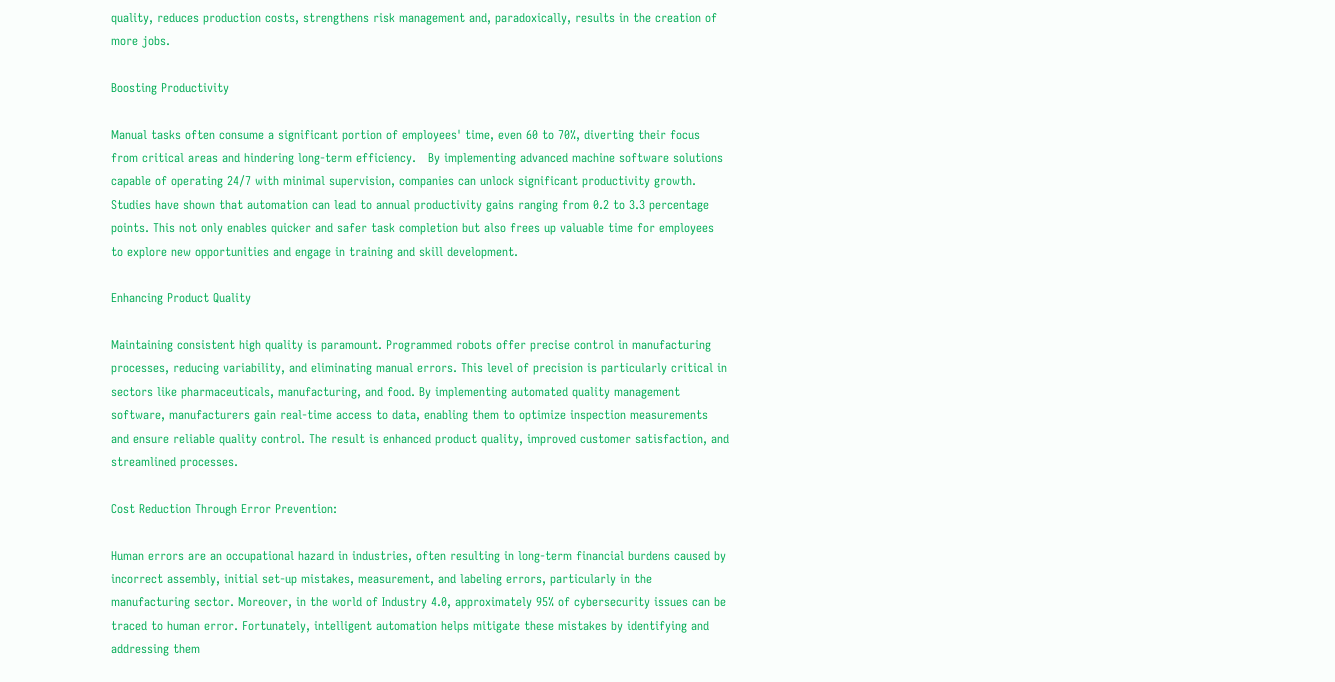quality, reduces production costs, strengthens risk management and, paradoxically, results in the creation of more jobs.

Boosting Productivity

Manual tasks often consume a significant portion of employees' time, even 60 to 70%, diverting their focus from critical areas and hindering long-term efficiency.   By implementing advanced machine software solutions capable of operating 24/7 with minimal supervision, companies can unlock significant productivity growth. Studies have shown that automation can lead to annual productivity gains ranging from 0.2 to 3.3 percentage points. This not only enables quicker and safer task completion but also frees up valuable time for employees to explore new opportunities and engage in training and skill development.

Enhancing Product Quality

Maintaining consistent high quality is paramount. Programmed robots offer precise control in manufacturing processes, reducing variability, and eliminating manual errors. This level of precision is particularly critical in sectors like pharmaceuticals, manufacturing, and food. By implementing automated quality management software, manufacturers gain real-time access to data, enabling them to optimize inspection measurements and ensure reliable quality control. The result is enhanced product quality, improved customer satisfaction, and streamlined processes.

Cost Reduction Through Error Prevention:

Human errors are an occupational hazard in industries, often resulting in long-term financial burdens caused by incorrect assembly, initial set-up mistakes, measurement, and labeling errors, particularly in the manufacturing sector. Moreover, in the world of Industry 4.0, approximately 95% of cybersecurity issues can be traced to human error. Fortunately, intelligent automation helps mitigate these mistakes by identifying and addressing them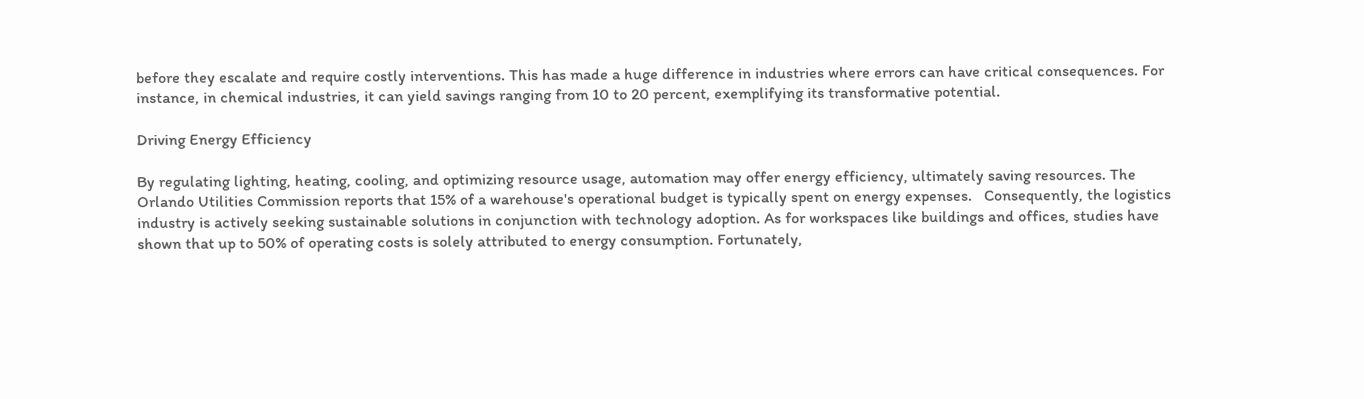before they escalate and require costly interventions. This has made a huge difference in industries where errors can have critical consequences. For instance, in chemical industries, it can yield savings ranging from 10 to 20 percent, exemplifying its transformative potential.

Driving Energy Efficiency

By regulating lighting, heating, cooling, and optimizing resource usage, automation may offer energy efficiency, ultimately saving resources. The Orlando Utilities Commission reports that 15% of a warehouse's operational budget is typically spent on energy expenses.   Consequently, the logistics industry is actively seeking sustainable solutions in conjunction with technology adoption. As for workspaces like buildings and offices, studies have shown that up to 50% of operating costs is solely attributed to energy consumption. Fortunately,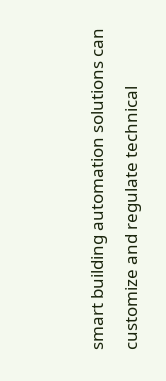smart building automation solutions can customize and regulate technical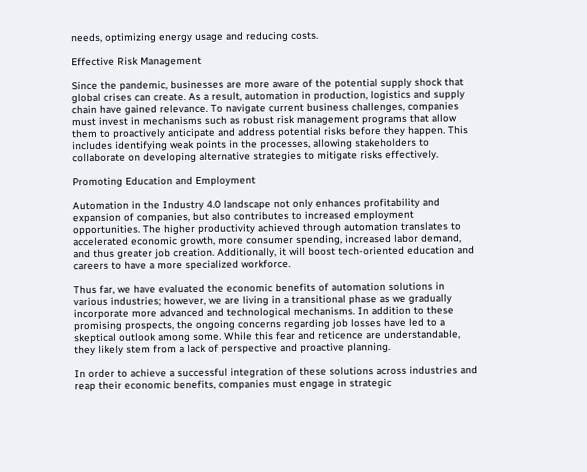needs, optimizing energy usage and reducing costs.

Effective Risk Management

Since the pandemic, businesses are more aware of the potential supply shock that global crises can create. As a result, automation in production, logistics and supply chain have gained relevance. To navigate current business challenges, companies must invest in mechanisms such as robust risk management programs that allow them to proactively anticipate and address potential risks before they happen. This includes identifying weak points in the processes, allowing stakeholders to collaborate on developing alternative strategies to mitigate risks effectively.

Promoting Education and Employment

Automation in the Industry 4.0 landscape not only enhances profitability and expansion of companies, but also contributes to increased employment opportunities. The higher productivity achieved through automation translates to accelerated economic growth, more consumer spending, increased labor demand, and thus greater job creation. Additionally, it will boost tech-oriented education and careers to have a more specialized workforce.

Thus far, we have evaluated the economic benefits of automation solutions in various industries; however, we are living in a transitional phase as we gradually incorporate more advanced and technological mechanisms. In addition to these promising prospects, the ongoing concerns regarding job losses have led to a skeptical outlook among some. While this fear and reticence are understandable, they likely stem from a lack of perspective and proactive planning.

In order to achieve a successful integration of these solutions across industries and reap their economic benefits, companies must engage in strategic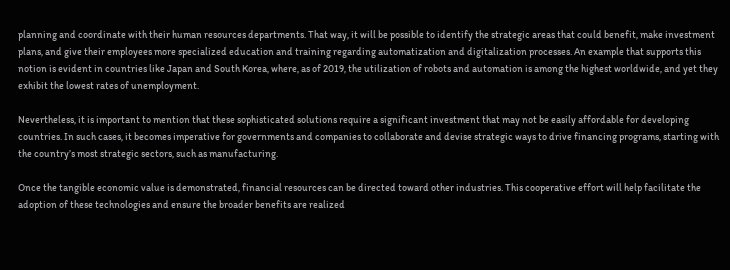planning and coordinate with their human resources departments. That way, it will be possible to identify the strategic areas that could benefit, make investment plans, and give their employees more specialized education and training regarding automatization and digitalization processes. An example that supports this notion is evident in countries like Japan and South Korea, where, as of 2019, the utilization of robots and automation is among the highest worldwide, and yet they exhibit the lowest rates of unemployment.

Nevertheless, it is important to mention that these sophisticated solutions require a significant investment that may not be easily affordable for developing countries. In such cases, it becomes imperative for governments and companies to collaborate and devise strategic ways to drive financing programs, starting with the country’s most strategic sectors, such as manufacturing.

Once the tangible economic value is demonstrated, financial resources can be directed toward other industries. This cooperative effort will help facilitate the adoption of these technologies and ensure the broader benefits are realized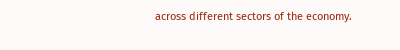across different sectors of the economy.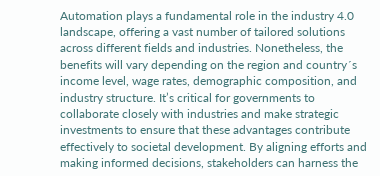Automation plays a fundamental role in the industry 4.0 landscape, offering a vast number of tailored solutions across different fields and industries. Nonetheless, the benefits will vary depending on the region and country´s income level, wage rates, demographic composition, and industry structure. It’s critical for governments to collaborate closely with industries and make strategic investments to ensure that these advantages contribute effectively to societal development. By aligning efforts and making informed decisions, stakeholders can harness the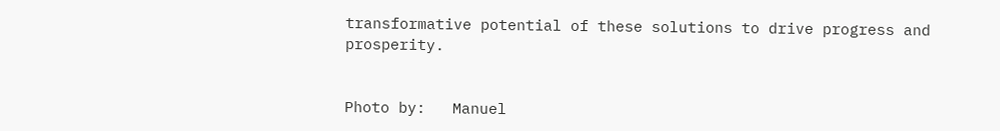transformative potential of these solutions to drive progress and prosperity.


Photo by:   Manuel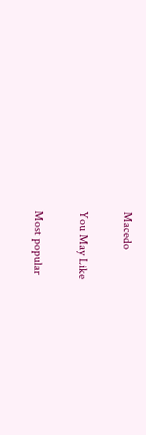Macedo

You May Like

Most popular